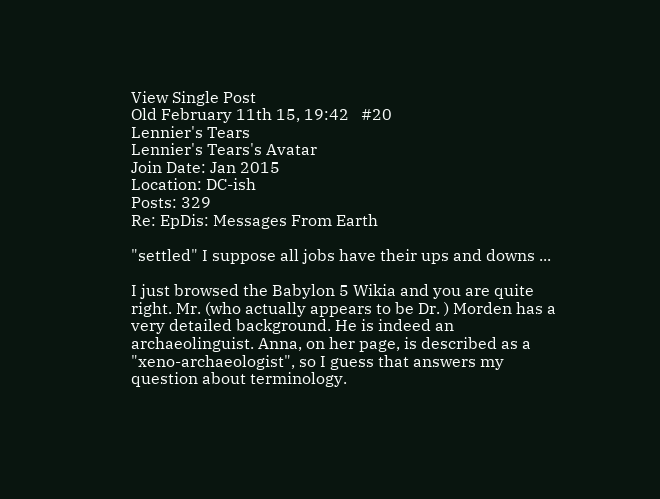View Single Post
Old February 11th 15, 19:42   #20
Lennier's Tears
Lennier's Tears's Avatar
Join Date: Jan 2015
Location: DC-ish
Posts: 329
Re: EpDis: Messages From Earth

"settled" I suppose all jobs have their ups and downs ...

I just browsed the Babylon 5 Wikia and you are quite right. Mr. (who actually appears to be Dr. ) Morden has a very detailed background. He is indeed an archaeolinguist. Anna, on her page, is described as a "xeno-archaeologist", so I guess that answers my question about terminology.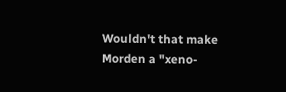Wouldn't that make Morden a "xeno-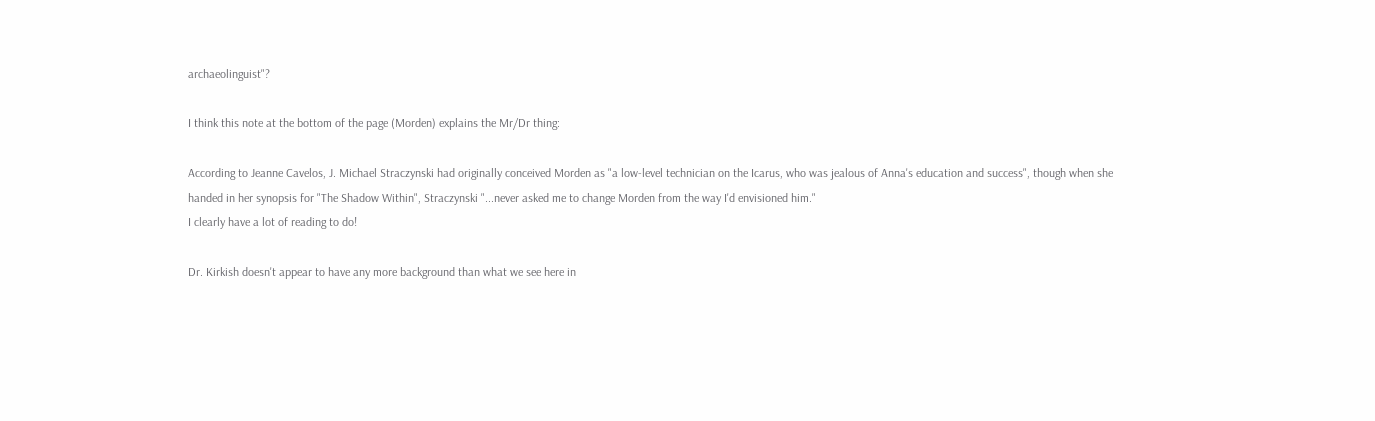archaeolinguist"?

I think this note at the bottom of the page (Morden) explains the Mr/Dr thing:

According to Jeanne Cavelos, J. Michael Straczynski had originally conceived Morden as "a low-level technician on the Icarus, who was jealous of Anna's education and success", though when she handed in her synopsis for "The Shadow Within", Straczynski "...never asked me to change Morden from the way I'd envisioned him."
I clearly have a lot of reading to do!

Dr. Kirkish doesn't appear to have any more background than what we see here in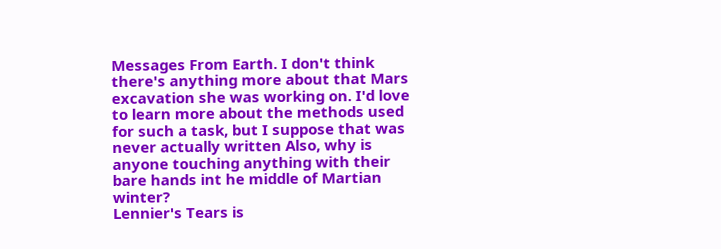Messages From Earth. I don't think there's anything more about that Mars excavation she was working on. I'd love to learn more about the methods used for such a task, but I suppose that was never actually written Also, why is anyone touching anything with their bare hands int he middle of Martian winter?
Lennier's Tears is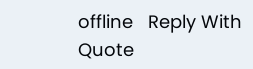offline   Reply With Quote